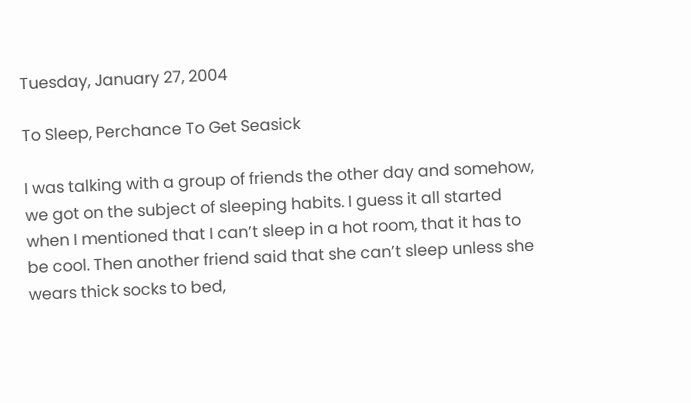Tuesday, January 27, 2004

To Sleep, Perchance To Get Seasick

I was talking with a group of friends the other day and somehow, we got on the subject of sleeping habits. I guess it all started when I mentioned that I can’t sleep in a hot room, that it has to be cool. Then another friend said that she can’t sleep unless she wears thick socks to bed,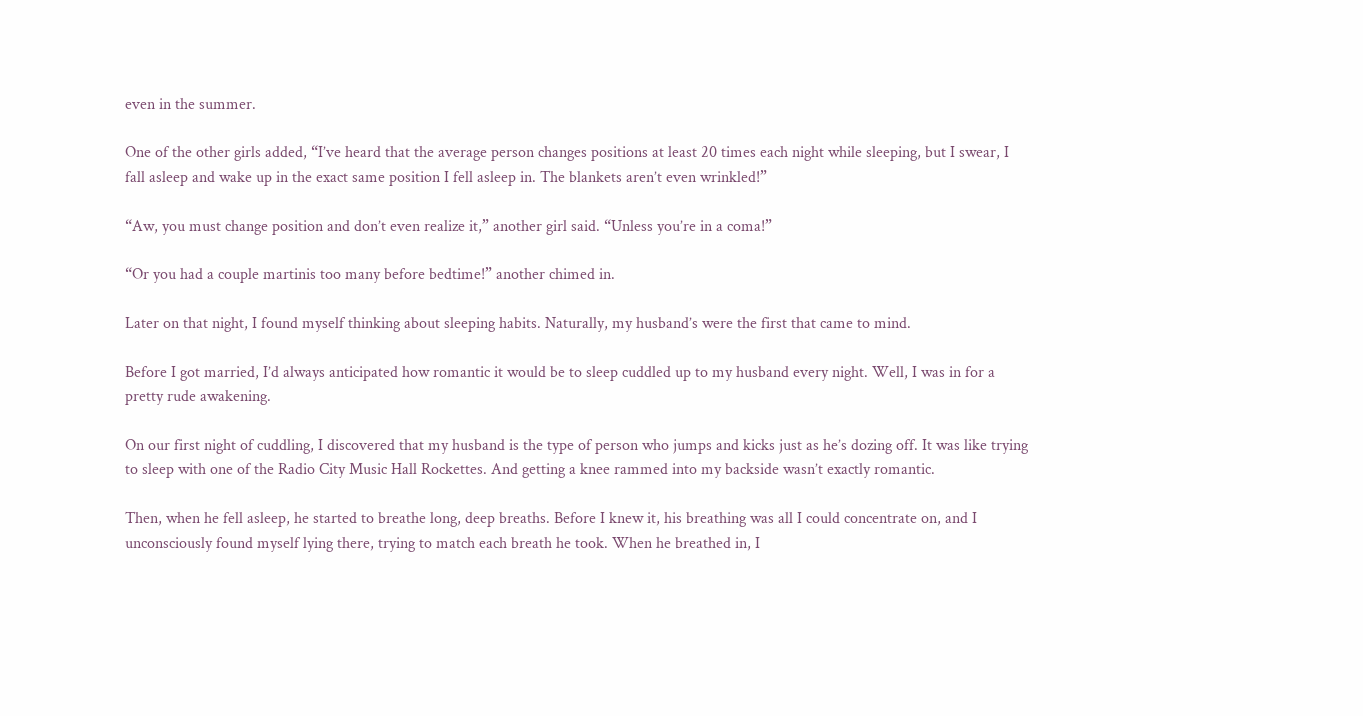even in the summer.

One of the other girls added, “I’ve heard that the average person changes positions at least 20 times each night while sleeping, but I swear, I fall asleep and wake up in the exact same position I fell asleep in. The blankets aren’t even wrinkled!”

“Aw, you must change position and don’t even realize it,” another girl said. “Unless you’re in a coma!”

“Or you had a couple martinis too many before bedtime!” another chimed in.

Later on that night, I found myself thinking about sleeping habits. Naturally, my husband’s were the first that came to mind.

Before I got married, I’d always anticipated how romantic it would be to sleep cuddled up to my husband every night. Well, I was in for a pretty rude awakening.

On our first night of cuddling, I discovered that my husband is the type of person who jumps and kicks just as he’s dozing off. It was like trying to sleep with one of the Radio City Music Hall Rockettes. And getting a knee rammed into my backside wasn’t exactly romantic.

Then, when he fell asleep, he started to breathe long, deep breaths. Before I knew it, his breathing was all I could concentrate on, and I unconsciously found myself lying there, trying to match each breath he took. When he breathed in, I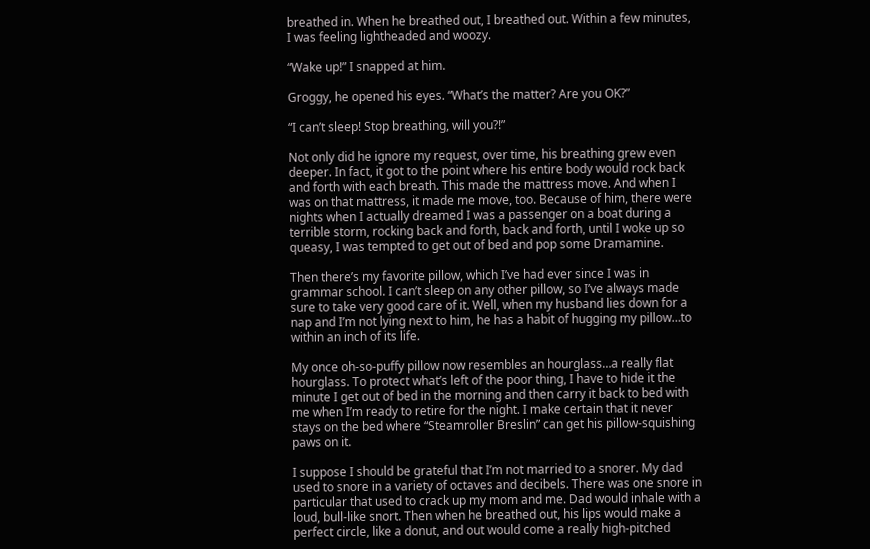breathed in. When he breathed out, I breathed out. Within a few minutes, I was feeling lightheaded and woozy.

“Wake up!” I snapped at him.

Groggy, he opened his eyes. “What’s the matter? Are you OK?”

“I can’t sleep! Stop breathing, will you?!”

Not only did he ignore my request, over time, his breathing grew even deeper. In fact, it got to the point where his entire body would rock back and forth with each breath. This made the mattress move. And when I was on that mattress, it made me move, too. Because of him, there were nights when I actually dreamed I was a passenger on a boat during a terrible storm, rocking back and forth, back and forth, until I woke up so queasy, I was tempted to get out of bed and pop some Dramamine.

Then there’s my favorite pillow, which I’ve had ever since I was in grammar school. I can’t sleep on any other pillow, so I’ve always made sure to take very good care of it. Well, when my husband lies down for a nap and I’m not lying next to him, he has a habit of hugging my pillow…to within an inch of its life.

My once oh-so-puffy pillow now resembles an hourglass…a really flat hourglass. To protect what’s left of the poor thing, I have to hide it the minute I get out of bed in the morning and then carry it back to bed with me when I’m ready to retire for the night. I make certain that it never stays on the bed where “Steamroller Breslin” can get his pillow-squishing paws on it.

I suppose I should be grateful that I’m not married to a snorer. My dad used to snore in a variety of octaves and decibels. There was one snore in particular that used to crack up my mom and me. Dad would inhale with a loud, bull-like snort. Then when he breathed out, his lips would make a perfect circle, like a donut, and out would come a really high-pitched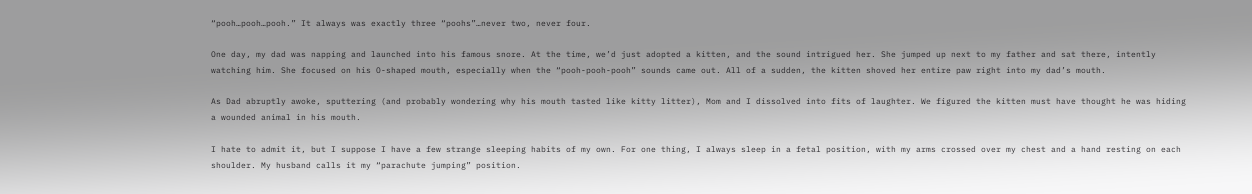“pooh…pooh…pooh.” It always was exactly three “poohs”…never two, never four.

One day, my dad was napping and launched into his famous snore. At the time, we’d just adopted a kitten, and the sound intrigued her. She jumped up next to my father and sat there, intently watching him. She focused on his O-shaped mouth, especially when the “pooh-pooh-pooh” sounds came out. All of a sudden, the kitten shoved her entire paw right into my dad’s mouth.

As Dad abruptly awoke, sputtering (and probably wondering why his mouth tasted like kitty litter), Mom and I dissolved into fits of laughter. We figured the kitten must have thought he was hiding a wounded animal in his mouth.

I hate to admit it, but I suppose I have a few strange sleeping habits of my own. For one thing, I always sleep in a fetal position, with my arms crossed over my chest and a hand resting on each shoulder. My husband calls it my “parachute jumping” position.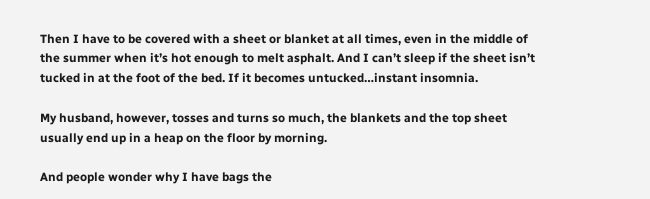Then I have to be covered with a sheet or blanket at all times, even in the middle of the summer when it’s hot enough to melt asphalt. And I can’t sleep if the sheet isn’t tucked in at the foot of the bed. If it becomes untucked…instant insomnia.

My husband, however, tosses and turns so much, the blankets and the top sheet usually end up in a heap on the floor by morning.

And people wonder why I have bags the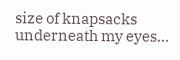size of knapsacks underneath my eyes…